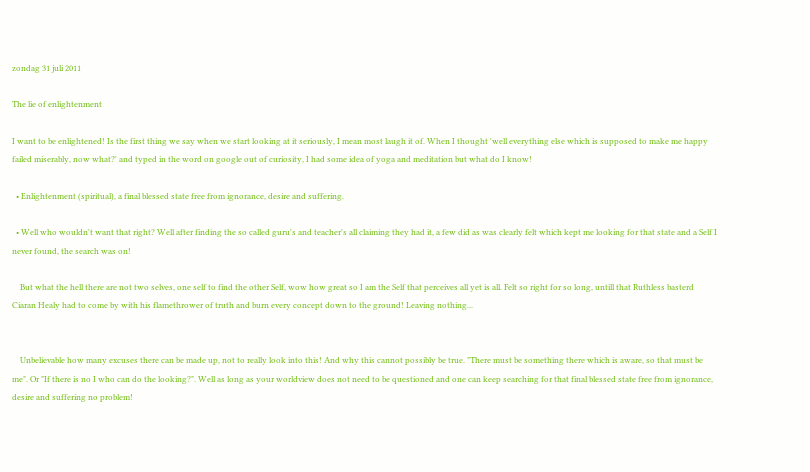zondag 31 juli 2011

The lie of enlightenment

I want to be enlightened! Is the first thing we say when we start looking at it seriously, I mean most laugh it of. When I thought 'well everything else which is supposed to make me happy failed miserably, now what?' and typed in the word on google out of curiosity, I had some idea of yoga and meditation but what do I know!

  • Enlightenment (spiritual), a final blessed state free from ignorance, desire and suffering.

  • Well who wouldn't want that right? Well after finding the so called guru's and teacher's all claiming they had it, a few did as was clearly felt which kept me looking for that state and a Self I never found, the search was on!

    But what the hell there are not two selves, one self to find the other Self, wow how great so I am the Self that perceives all yet is all. Felt so right for so long, untill that Ruthless basterd Ciaran Healy had to come by with his flamethrower of truth and burn every concept down to the ground! Leaving nothing...


    Unbelievable how many excuses there can be made up, not to really look into this! And why this cannot possibly be true. "There must be something there which is aware, so that must be me". Or "If there is no I who can do the looking?". Well as long as your worldview does not need to be questioned and one can keep searching for that final blessed state free from ignorance, desire and suffering no problem!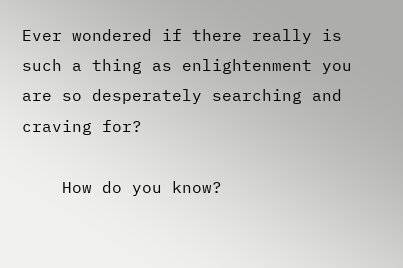Ever wondered if there really is such a thing as enlightenment you are so desperately searching and craving for?

    How do you know?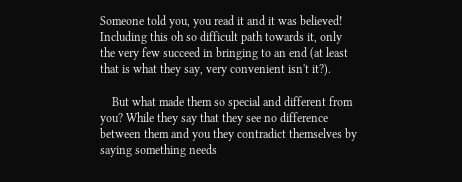Someone told you, you read it and it was believed! Including this oh so difficult path towards it, only the very few succeed in bringing to an end (at least that is what they say, very convenient isn't it?).

    But what made them so special and different from you? While they say that they see no difference between them and you they contradict themselves by saying something needs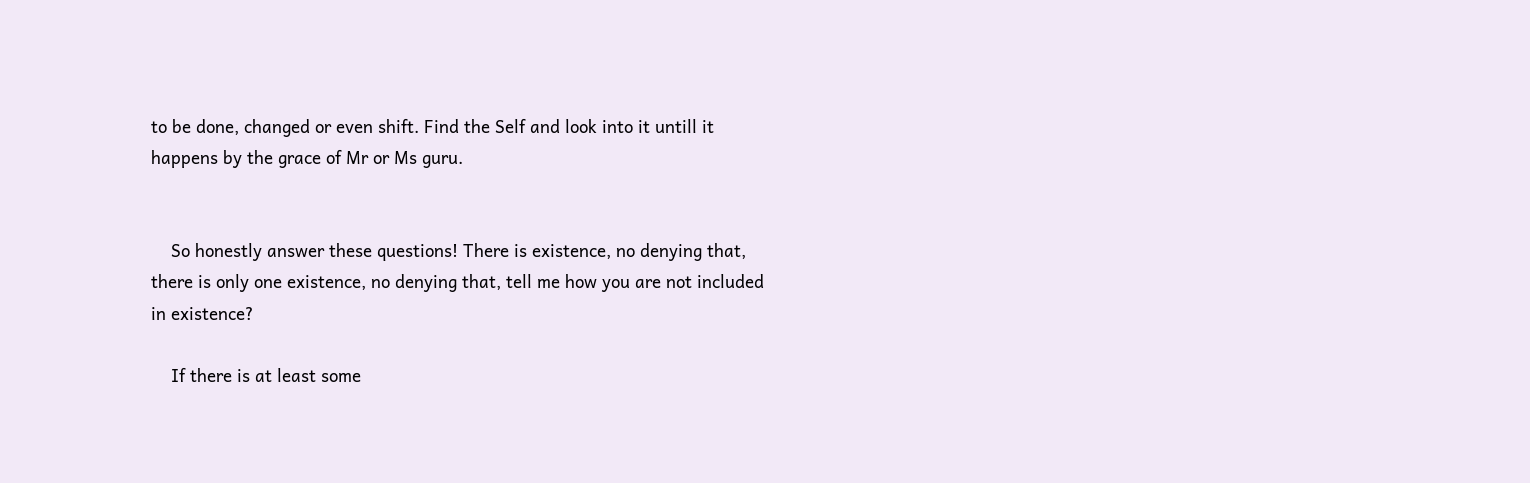to be done, changed or even shift. Find the Self and look into it untill it happens by the grace of Mr or Ms guru.


    So honestly answer these questions! There is existence, no denying that, there is only one existence, no denying that, tell me how you are not included in existence?

    If there is at least some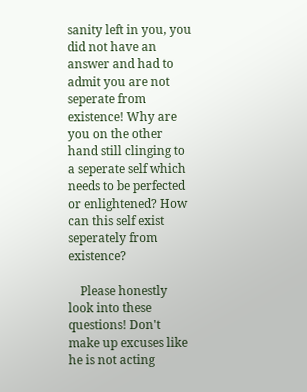sanity left in you, you did not have an answer and had to admit you are not seperate from existence! Why are you on the other hand still clinging to a seperate self which needs to be perfected or enlightened? How can this self exist seperately from existence?

    Please honestly look into these questions! Don't make up excuses like he is not acting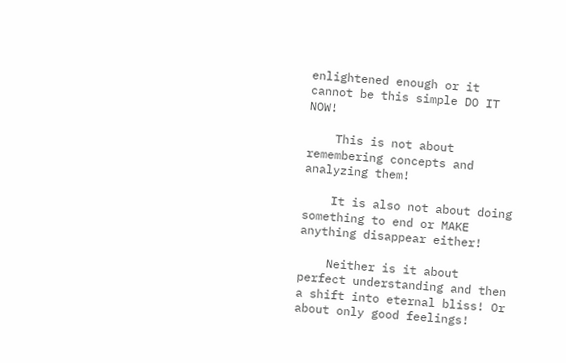enlightened enough or it cannot be this simple DO IT NOW!

    This is not about remembering concepts and analyzing them!

    It is also not about doing something to end or MAKE anything disappear either!

    Neither is it about perfect understanding and then a shift into eternal bliss! Or about only good feelings!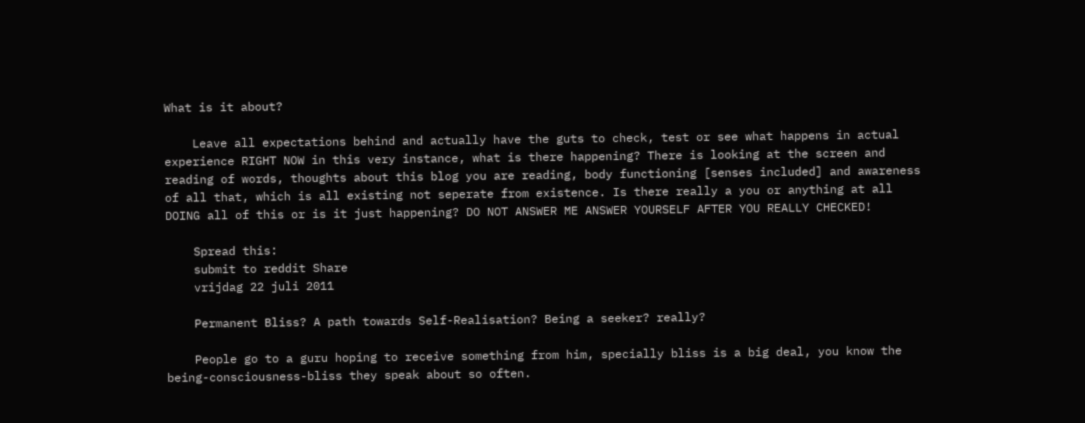What is it about?

    Leave all expectations behind and actually have the guts to check, test or see what happens in actual experience RIGHT NOW in this very instance, what is there happening? There is looking at the screen and reading of words, thoughts about this blog you are reading, body functioning [senses included] and awareness of all that, which is all existing not seperate from existence. Is there really a you or anything at all DOING all of this or is it just happening? DO NOT ANSWER ME ANSWER YOURSELF AFTER YOU REALLY CHECKED!

    Spread this:
    submit to reddit Share
    vrijdag 22 juli 2011

    Permanent Bliss? A path towards Self-Realisation? Being a seeker? really?

    People go to a guru hoping to receive something from him, specially bliss is a big deal, you know the being-consciousness-bliss they speak about so often.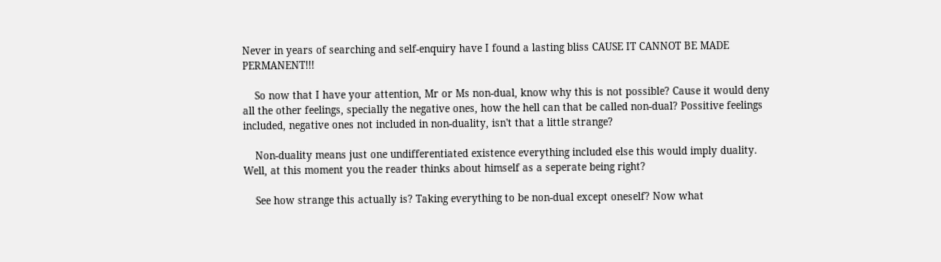Never in years of searching and self-enquiry have I found a lasting bliss CAUSE IT CANNOT BE MADE PERMANENT!!!

    So now that I have your attention, Mr or Ms non-dual, know why this is not possible? Cause it would deny all the other feelings, specially the negative ones, how the hell can that be called non-dual? Possitive feelings included, negative ones not included in non-duality, isn't that a little strange?

    Non-duality means just one undifferentiated existence everything included else this would imply duality. Well, at this moment you the reader thinks about himself as a seperate being right?

    See how strange this actually is? Taking everything to be non-dual except oneself? Now what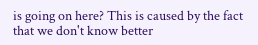is going on here? This is caused by the fact that we don't know better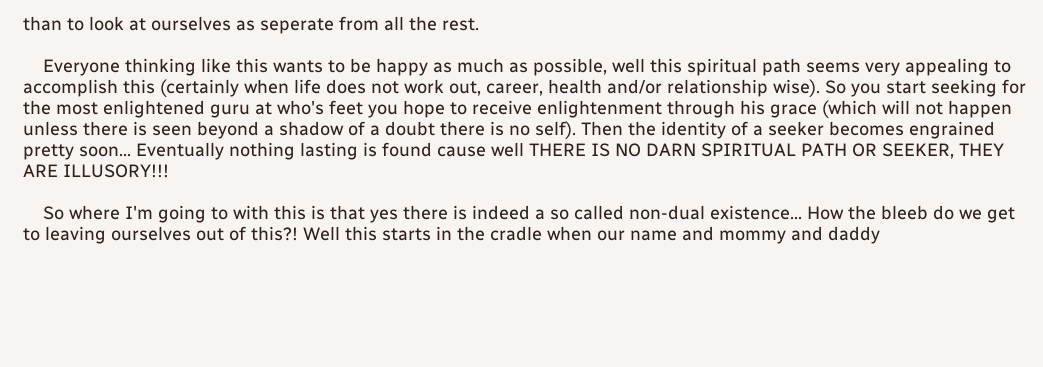than to look at ourselves as seperate from all the rest.

    Everyone thinking like this wants to be happy as much as possible, well this spiritual path seems very appealing to accomplish this (certainly when life does not work out, career, health and/or relationship wise). So you start seeking for the most enlightened guru at who's feet you hope to receive enlightenment through his grace (which will not happen unless there is seen beyond a shadow of a doubt there is no self). Then the identity of a seeker becomes engrained pretty soon... Eventually nothing lasting is found cause well THERE IS NO DARN SPIRITUAL PATH OR SEEKER, THEY ARE ILLUSORY!!!

    So where I'm going to with this is that yes there is indeed a so called non-dual existence... How the bleeb do we get to leaving ourselves out of this?! Well this starts in the cradle when our name and mommy and daddy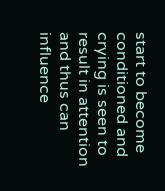start to become conditioned and crying is seen to result in attention and thus can influence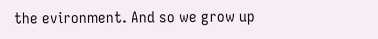the evironment. And so we grow up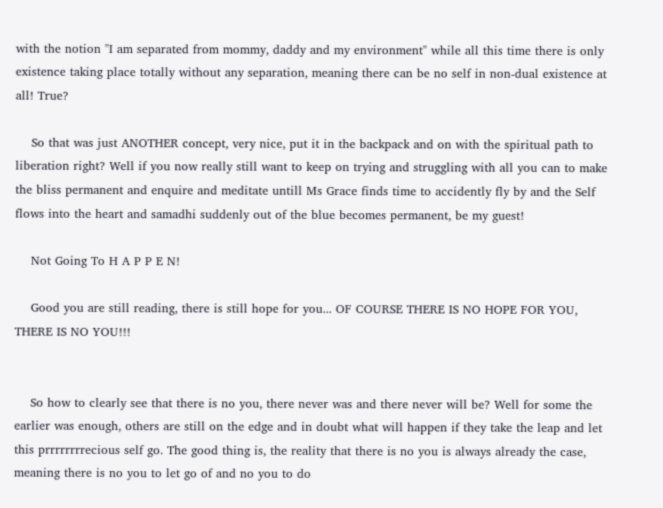with the notion "I am separated from mommy, daddy and my environment" while all this time there is only existence taking place totally without any separation, meaning there can be no self in non-dual existence at all! True?

    So that was just ANOTHER concept, very nice, put it in the backpack and on with the spiritual path to liberation right? Well if you now really still want to keep on trying and struggling with all you can to make the bliss permanent and enquire and meditate untill Ms Grace finds time to accidently fly by and the Self flows into the heart and samadhi suddenly out of the blue becomes permanent, be my guest!

    Not Going To H A P P E N!

    Good you are still reading, there is still hope for you... OF COURSE THERE IS NO HOPE FOR YOU, THERE IS NO YOU!!!


    So how to clearly see that there is no you, there never was and there never will be? Well for some the earlier was enough, others are still on the edge and in doubt what will happen if they take the leap and let this prrrrrrrrecious self go. The good thing is, the reality that there is no you is always already the case, meaning there is no you to let go of and no you to do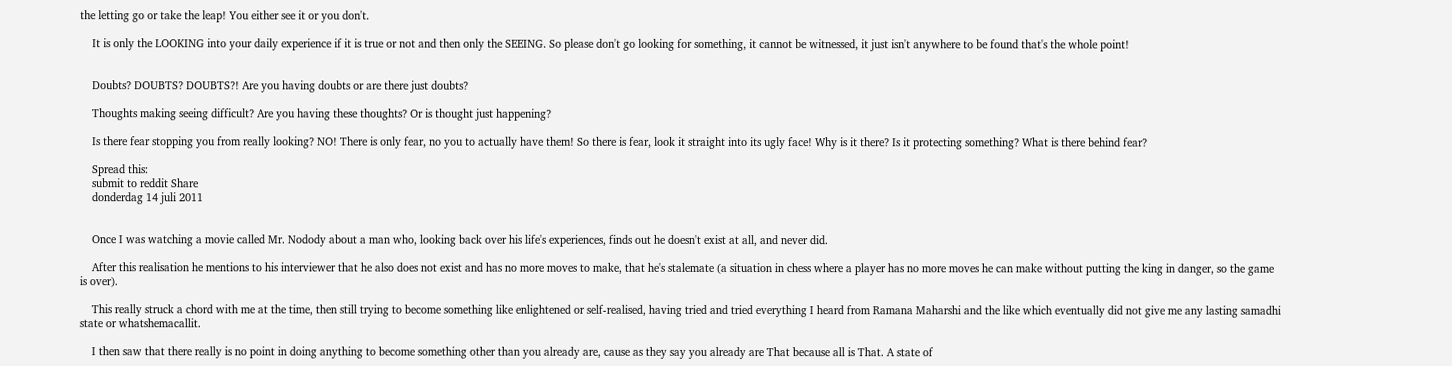the letting go or take the leap! You either see it or you don't.

    It is only the LOOKING into your daily experience if it is true or not and then only the SEEING. So please don't go looking for something, it cannot be witnessed, it just isn't anywhere to be found that's the whole point!


    Doubts? DOUBTS? DOUBTS?! Are you having doubts or are there just doubts?

    Thoughts making seeing difficult? Are you having these thoughts? Or is thought just happening?

    Is there fear stopping you from really looking? NO! There is only fear, no you to actually have them! So there is fear, look it straight into its ugly face! Why is it there? Is it protecting something? What is there behind fear?

    Spread this:
    submit to reddit Share
    donderdag 14 juli 2011


    Once I was watching a movie called Mr. Nodody about a man who, looking back over his life's experiences, finds out he doesn't exist at all, and never did.

    After this realisation he mentions to his interviewer that he also does not exist and has no more moves to make, that he's stalemate (a situation in chess where a player has no more moves he can make without putting the king in danger, so the game is over).

    This really struck a chord with me at the time, then still trying to become something like enlightened or self-realised, having tried and tried everything I heard from Ramana Maharshi and the like which eventually did not give me any lasting samadhi state or whatshemacallit.

    I then saw that there really is no point in doing anything to become something other than you already are, cause as they say you already are That because all is That. A state of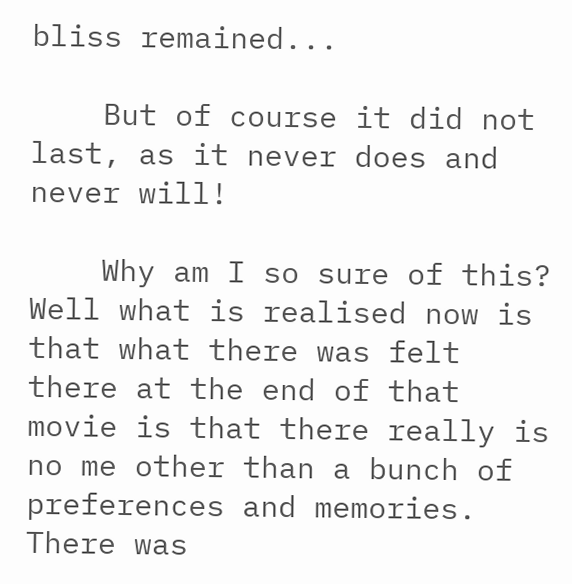bliss remained...

    But of course it did not last, as it never does and never will!

    Why am I so sure of this? Well what is realised now is that what there was felt there at the end of that movie is that there really is no me other than a bunch of preferences and memories. There was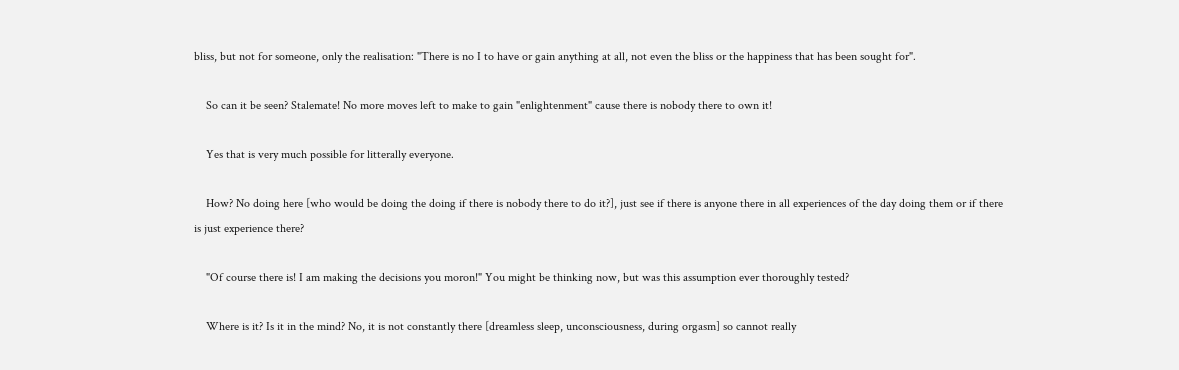bliss, but not for someone, only the realisation: "There is no I to have or gain anything at all, not even the bliss or the happiness that has been sought for".

    So can it be seen? Stalemate! No more moves left to make to gain "enlightenment" cause there is nobody there to own it!

    Yes that is very much possible for litterally everyone.

    How? No doing here [who would be doing the doing if there is nobody there to do it?], just see if there is anyone there in all experiences of the day doing them or if there is just experience there?

    "Of course there is! I am making the decisions you moron!" You might be thinking now, but was this assumption ever thoroughly tested?

    Where is it? Is it in the mind? No, it is not constantly there [dreamless sleep, unconsciousness, during orgasm] so cannot really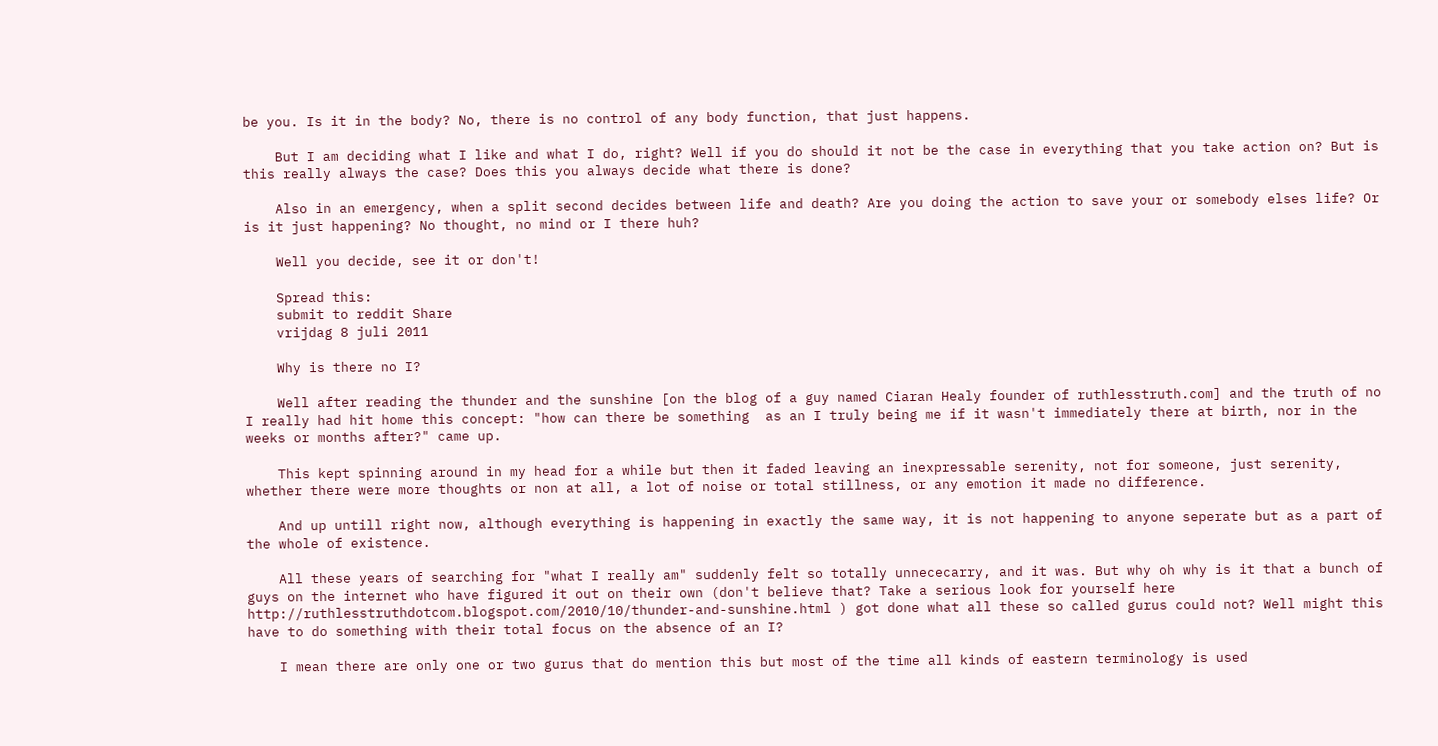be you. Is it in the body? No, there is no control of any body function, that just happens.

    But I am deciding what I like and what I do, right? Well if you do should it not be the case in everything that you take action on? But is this really always the case? Does this you always decide what there is done?

    Also in an emergency, when a split second decides between life and death? Are you doing the action to save your or somebody elses life? Or is it just happening? No thought, no mind or I there huh?

    Well you decide, see it or don't!

    Spread this:
    submit to reddit Share
    vrijdag 8 juli 2011

    Why is there no I?

    Well after reading the thunder and the sunshine [on the blog of a guy named Ciaran Healy founder of ruthlesstruth.com] and the truth of no I really had hit home this concept: "how can there be something  as an I truly being me if it wasn't immediately there at birth, nor in the weeks or months after?" came up.

    This kept spinning around in my head for a while but then it faded leaving an inexpressable serenity, not for someone, just serenity, whether there were more thoughts or non at all, a lot of noise or total stillness, or any emotion it made no difference.

    And up untill right now, although everything is happening in exactly the same way, it is not happening to anyone seperate but as a part of the whole of existence.

    All these years of searching for "what I really am" suddenly felt so totally unnececarry, and it was. But why oh why is it that a bunch of guys on the internet who have figured it out on their own (don't believe that? Take a serious look for yourself here http://ruthlesstruthdotcom.blogspot.com/2010/10/thunder-and-sunshine.html ) got done what all these so called gurus could not? Well might this have to do something with their total focus on the absence of an I?

    I mean there are only one or two gurus that do mention this but most of the time all kinds of eastern terminology is used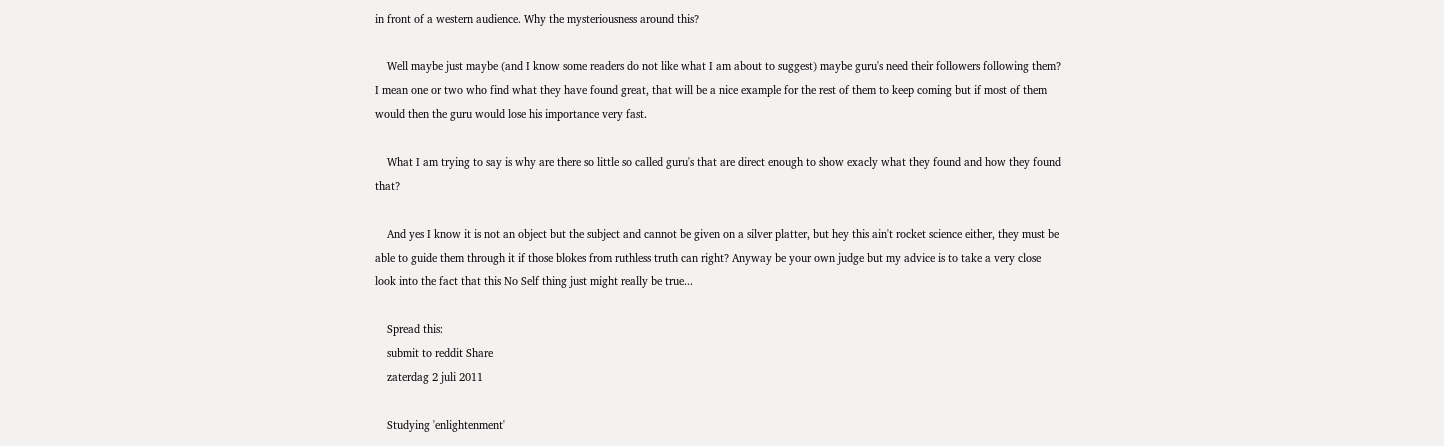in front of a western audience. Why the mysteriousness around this?

    Well maybe just maybe (and I know some readers do not like what I am about to suggest) maybe guru's need their followers following them? I mean one or two who find what they have found great, that will be a nice example for the rest of them to keep coming but if most of them would then the guru would lose his importance very fast.

    What I am trying to say is why are there so little so called guru's that are direct enough to show exacly what they found and how they found that?

    And yes I know it is not an object but the subject and cannot be given on a silver platter, but hey this ain't rocket science either, they must be able to guide them through it if those blokes from ruthless truth can right? Anyway be your own judge but my advice is to take a very close look into the fact that this No Self thing just might really be true...

    Spread this:
    submit to reddit Share
    zaterdag 2 juli 2011

    Studying 'enlightenment'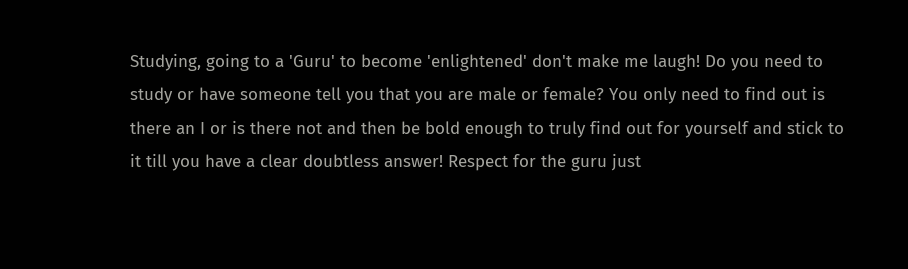Studying, going to a 'Guru' to become 'enlightened' don't make me laugh! Do you need to study or have someone tell you that you are male or female? You only need to find out is there an I or is there not and then be bold enough to truly find out for yourself and stick to it till you have a clear doubtless answer! Respect for the guru just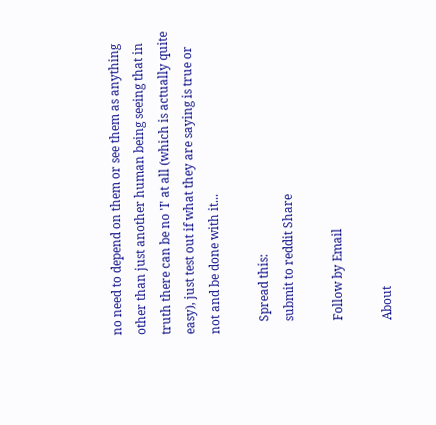no need to depend on them or see them as anything other than just another human being seeing that in truth there can be no 'I' at all (which is actually quite easy), just test out if what they are saying is true or not and be done with it...

    Spread this:
    submit to reddit Share

    Follow by Email

    About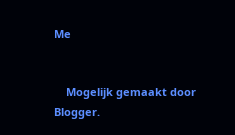Me


    Mogelijk gemaakt door Blogger.